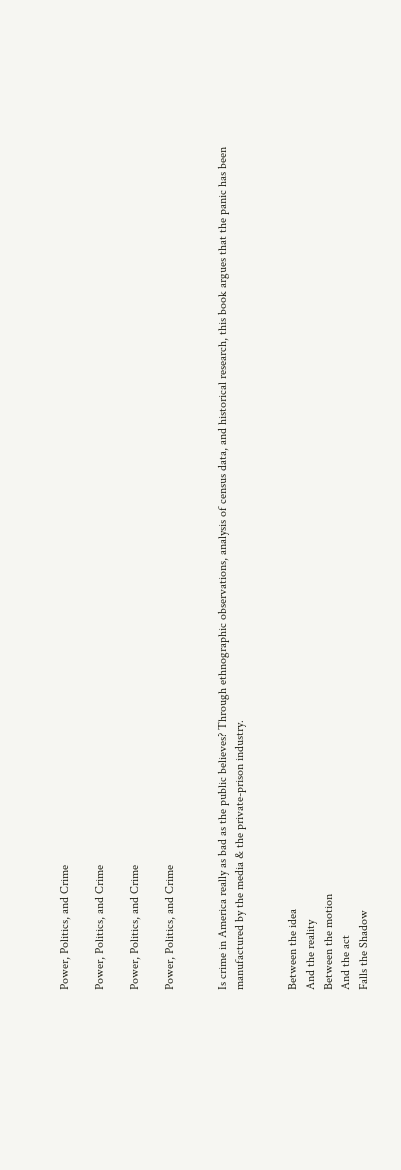Power, Politics, and Crime

Power, Politics, and Crime

Power, Politics, and Crime

Power, Politics, and Crime


Is crime in America really as bad as the public believes? Through ethnographic observations, analysis of census data, and historical research, this book argues that the panic has been manufactured by the media & the private-prison industry.


Between the idea
And the reality
Between the motion
And the act
Falls the Shadow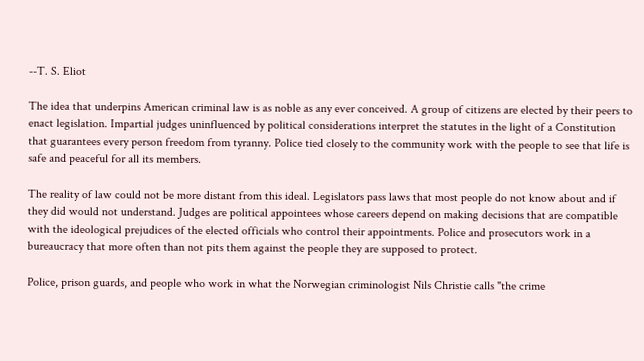--T. S. Eliot

The idea that underpins American criminal law is as noble as any ever conceived. A group of citizens are elected by their peers to enact legislation. Impartial judges uninfluenced by political considerations interpret the statutes in the light of a Constitution that guarantees every person freedom from tyranny. Police tied closely to the community work with the people to see that life is safe and peaceful for all its members.

The reality of law could not be more distant from this ideal. Legislators pass laws that most people do not know about and if they did would not understand. Judges are political appointees whose careers depend on making decisions that are compatible with the ideological prejudices of the elected officials who control their appointments. Police and prosecutors work in a bureaucracy that more often than not pits them against the people they are supposed to protect.

Police, prison guards, and people who work in what the Norwegian criminologist Nils Christie calls "the crime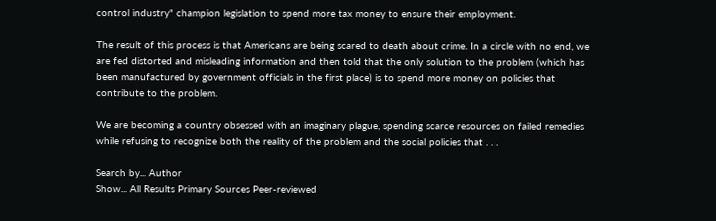control industry" champion legislation to spend more tax money to ensure their employment.

The result of this process is that Americans are being scared to death about crime. In a circle with no end, we are fed distorted and misleading information and then told that the only solution to the problem (which has been manufactured by government officials in the first place) is to spend more money on policies that contribute to the problem.

We are becoming a country obsessed with an imaginary plague, spending scarce resources on failed remedies while refusing to recognize both the reality of the problem and the social policies that . . .

Search by... Author
Show... All Results Primary Sources Peer-reviewed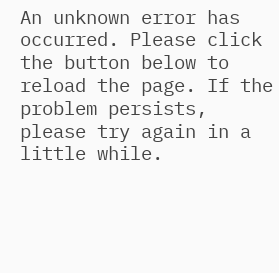An unknown error has occurred. Please click the button below to reload the page. If the problem persists, please try again in a little while.